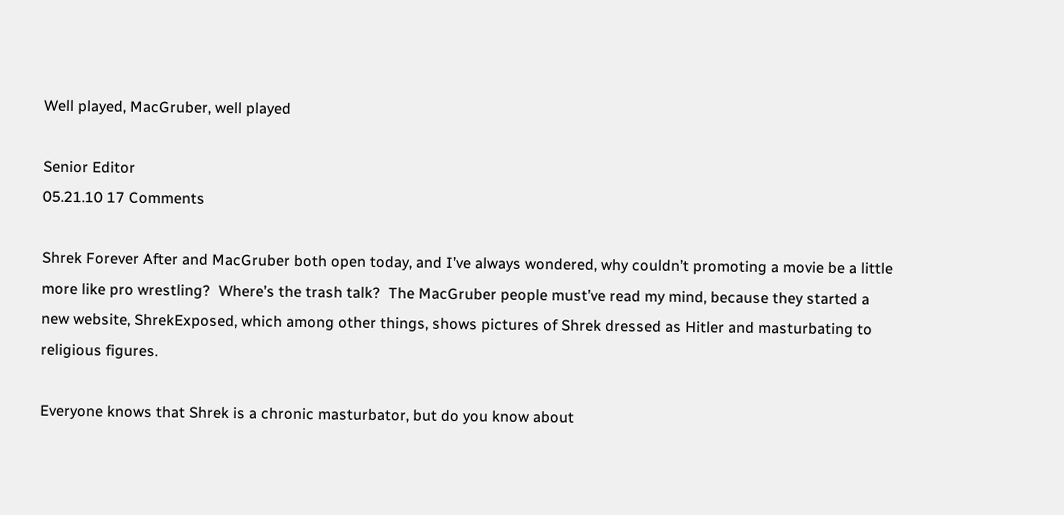Well played, MacGruber, well played

Senior Editor
05.21.10 17 Comments

Shrek Forever After and MacGruber both open today, and I’ve always wondered, why couldn’t promoting a movie be a little more like pro wrestling?  Where’s the trash talk?  The MacGruber people must’ve read my mind, because they started a new website, ShrekExposed, which among other things, shows pictures of Shrek dressed as Hitler and masturbating to religious figures.

Everyone knows that Shrek is a chronic masturbator, but do you know about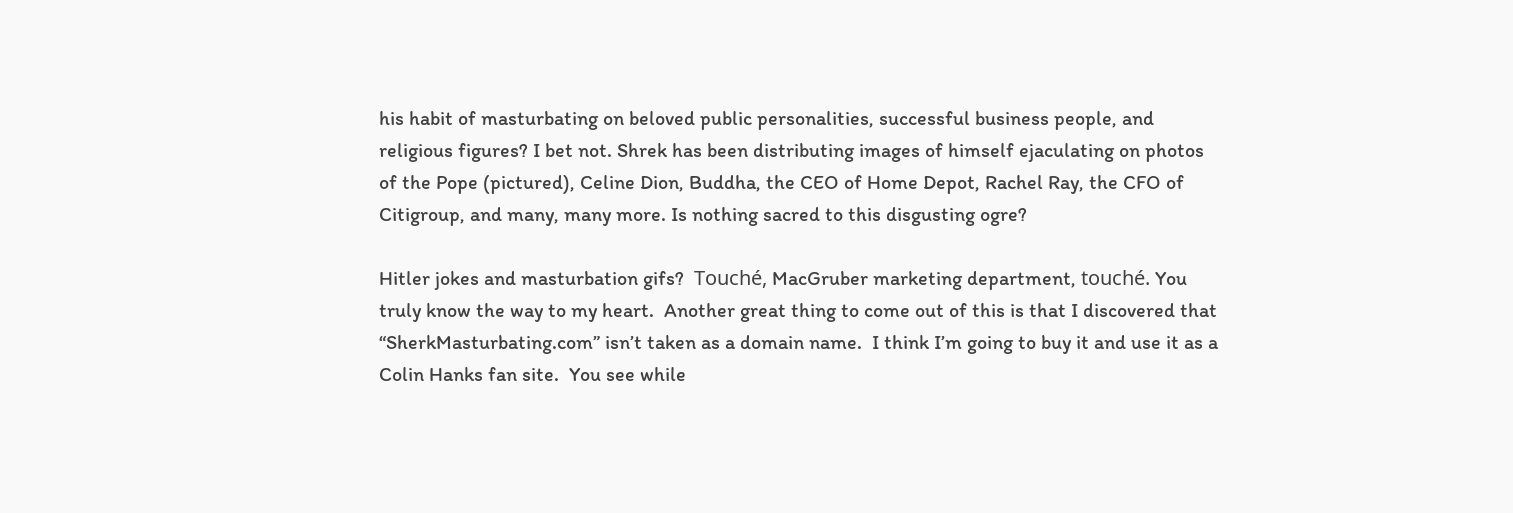his habit of masturbating on beloved public personalities, successful business people, and religious figures? I bet not. Shrek has been distributing images of himself ejaculating on photos of the Pope (pictured), Celine Dion, Buddha, the CEO of Home Depot, Rachel Ray, the CFO of Citigroup, and many, many more. Is nothing sacred to this disgusting ogre?

Hitler jokes and masturbation gifs?  Touché, MacGruber marketing department, touché. You truly know the way to my heart.  Another great thing to come out of this is that I discovered that “SherkMasturbating.com” isn’t taken as a domain name.  I think I’m going to buy it and use it as a Colin Hanks fan site.  You see while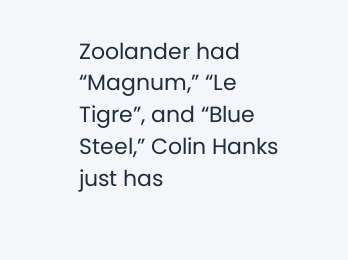Zoolander had “Magnum,” “Le Tigre”, and “Blue Steel,” Colin Hanks just has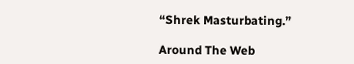“Shrek Masturbating.”

Around The Web